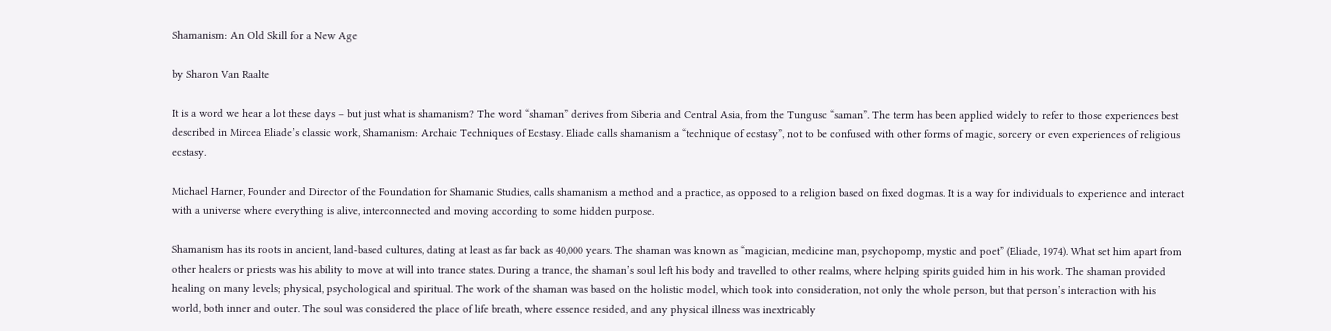Shamanism: An Old Skill for a New Age

by Sharon Van Raalte

It is a word we hear a lot these days – but just what is shamanism? The word “shaman” derives from Siberia and Central Asia, from the Tungusc “saman”. The term has been applied widely to refer to those experiences best described in Mircea Eliade’s classic work, Shamanism: Archaic Techniques of Ecstasy. Eliade calls shamanism a “technique of ecstasy”, not to be confused with other forms of magic, sorcery or even experiences of religious ecstasy.

Michael Harner, Founder and Director of the Foundation for Shamanic Studies, calls shamanism a method and a practice, as opposed to a religion based on fixed dogmas. It is a way for individuals to experience and interact with a universe where everything is alive, interconnected and moving according to some hidden purpose.

Shamanism has its roots in ancient, land-based cultures, dating at least as far back as 40,000 years. The shaman was known as “magician, medicine man, psychopomp, mystic and poet” (Eliade, 1974). What set him apart from other healers or priests was his ability to move at will into trance states. During a trance, the shaman’s soul left his body and travelled to other realms, where helping spirits guided him in his work. The shaman provided healing on many levels; physical, psychological and spiritual. The work of the shaman was based on the holistic model, which took into consideration, not only the whole person, but that person’s interaction with his world, both inner and outer. The soul was considered the place of life breath, where essence resided, and any physical illness was inextricably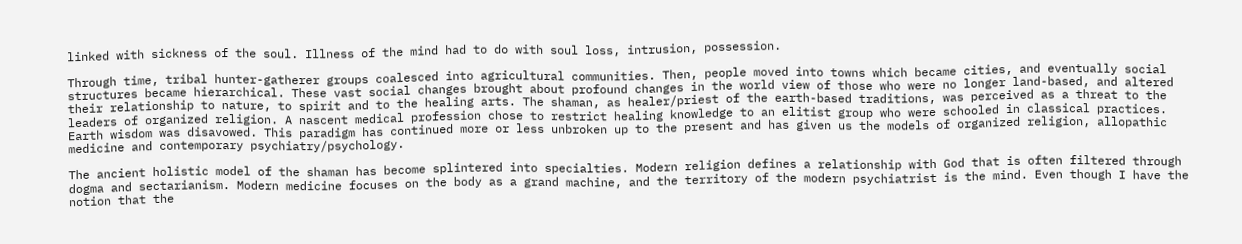linked with sickness of the soul. Illness of the mind had to do with soul loss, intrusion, possession.

Through time, tribal hunter-gatherer groups coalesced into agricultural communities. Then, people moved into towns which became cities, and eventually social structures became hierarchical. These vast social changes brought about profound changes in the world view of those who were no longer land-based, and altered their relationship to nature, to spirit and to the healing arts. The shaman, as healer/priest of the earth-based traditions, was perceived as a threat to the leaders of organized religion. A nascent medical profession chose to restrict healing knowledge to an elitist group who were schooled in classical practices. Earth wisdom was disavowed. This paradigm has continued more or less unbroken up to the present and has given us the models of organized religion, allopathic medicine and contemporary psychiatry/psychology.

The ancient holistic model of the shaman has become splintered into specialties. Modern religion defines a relationship with God that is often filtered through dogma and sectarianism. Modern medicine focuses on the body as a grand machine, and the territory of the modern psychiatrist is the mind. Even though I have the notion that the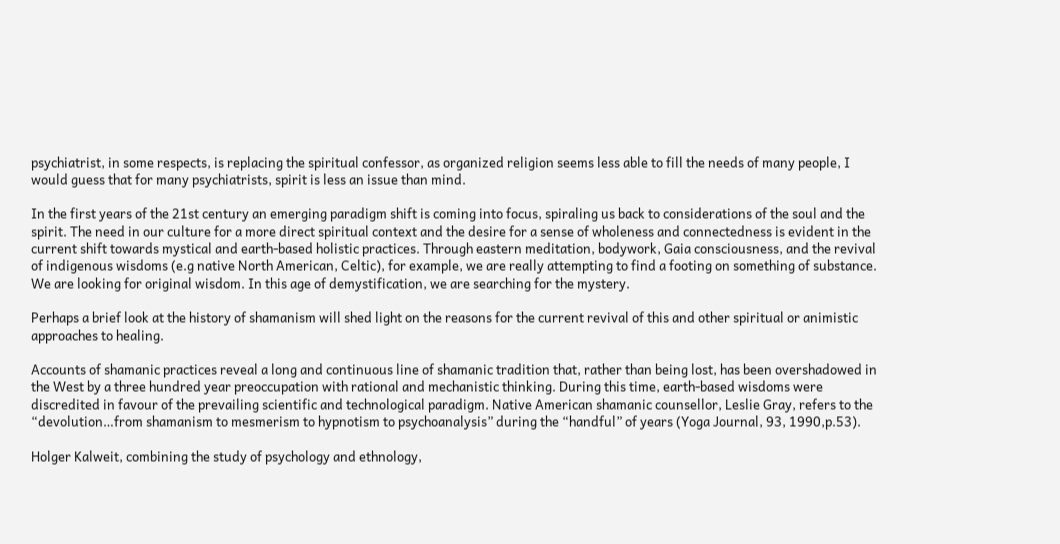psychiatrist, in some respects, is replacing the spiritual confessor, as organized religion seems less able to fill the needs of many people, I would guess that for many psychiatrists, spirit is less an issue than mind.

In the first years of the 21st century an emerging paradigm shift is coming into focus, spiraling us back to considerations of the soul and the spirit. The need in our culture for a more direct spiritual context and the desire for a sense of wholeness and connectedness is evident in the current shift towards mystical and earth-based holistic practices. Through eastern meditation, bodywork, Gaia consciousness, and the revival of indigenous wisdoms (e.g native North American, Celtic), for example, we are really attempting to find a footing on something of substance. We are looking for original wisdom. In this age of demystification, we are searching for the mystery.

Perhaps a brief look at the history of shamanism will shed light on the reasons for the current revival of this and other spiritual or animistic approaches to healing.

Accounts of shamanic practices reveal a long and continuous line of shamanic tradition that, rather than being lost, has been overshadowed in the West by a three hundred year preoccupation with rational and mechanistic thinking. During this time, earth-based wisdoms were discredited in favour of the prevailing scientific and technological paradigm. Native American shamanic counsellor, Leslie Gray, refers to the “devolution…from shamanism to mesmerism to hypnotism to psychoanalysis” during the “handful” of years (Yoga Journal, 93, 1990,p.53).

Holger Kalweit, combining the study of psychology and ethnology,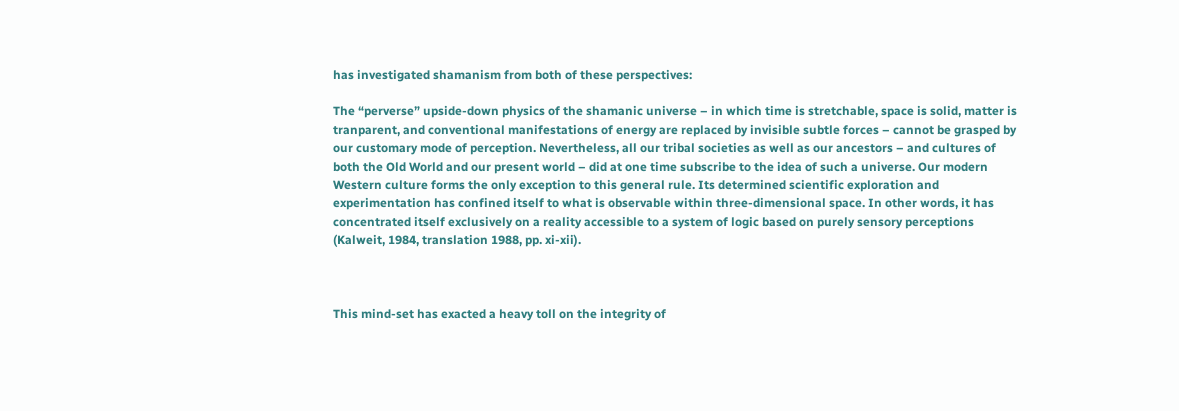has investigated shamanism from both of these perspectives:

The “perverse” upside-down physics of the shamanic universe – in which time is stretchable, space is solid, matter is tranparent, and conventional manifestations of energy are replaced by invisible subtle forces – cannot be grasped by our customary mode of perception. Nevertheless, all our tribal societies as well as our ancestors – and cultures of both the Old World and our present world – did at one time subscribe to the idea of such a universe. Our modern Western culture forms the only exception to this general rule. Its determined scientific exploration and experimentation has confined itself to what is observable within three-dimensional space. In other words, it has concentrated itself exclusively on a reality accessible to a system of logic based on purely sensory perceptions (Kalweit, 1984, translation 1988, pp. xi-xii).



This mind-set has exacted a heavy toll on the integrity of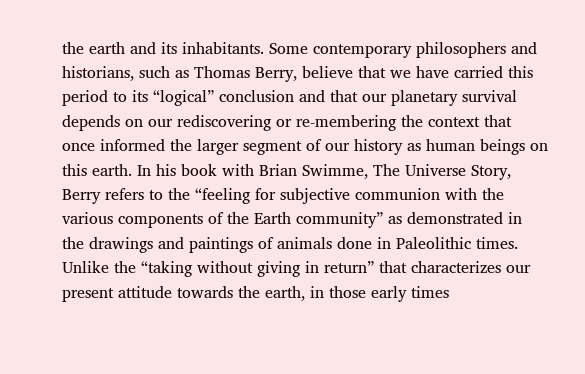the earth and its inhabitants. Some contemporary philosophers and historians, such as Thomas Berry, believe that we have carried this period to its “logical” conclusion and that our planetary survival depends on our rediscovering or re-membering the context that once informed the larger segment of our history as human beings on this earth. In his book with Brian Swimme, The Universe Story, Berry refers to the “feeling for subjective communion with the various components of the Earth community” as demonstrated in the drawings and paintings of animals done in Paleolithic times. Unlike the “taking without giving in return” that characterizes our present attitude towards the earth, in those early times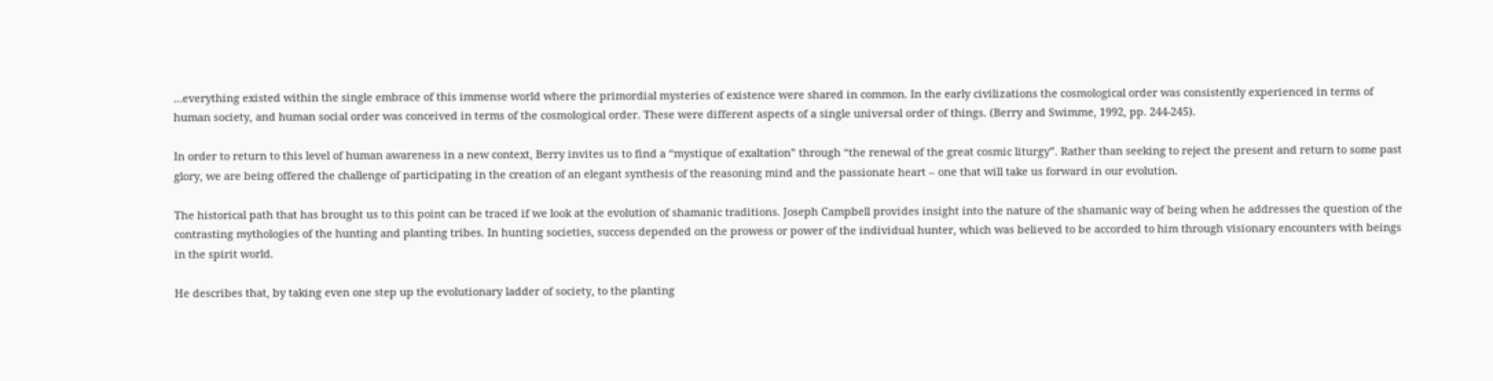…everything existed within the single embrace of this immense world where the primordial mysteries of existence were shared in common. In the early civilizations the cosmological order was consistently experienced in terms of human society, and human social order was conceived in terms of the cosmological order. These were different aspects of a single universal order of things. (Berry and Swimme, 1992, pp. 244-245).

In order to return to this level of human awareness in a new context, Berry invites us to find a “mystique of exaltation” through “the renewal of the great cosmic liturgy”. Rather than seeking to reject the present and return to some past glory, we are being offered the challenge of participating in the creation of an elegant synthesis of the reasoning mind and the passionate heart – one that will take us forward in our evolution.

The historical path that has brought us to this point can be traced if we look at the evolution of shamanic traditions. Joseph Campbell provides insight into the nature of the shamanic way of being when he addresses the question of the contrasting mythologies of the hunting and planting tribes. In hunting societies, success depended on the prowess or power of the individual hunter, which was believed to be accorded to him through visionary encounters with beings in the spirit world.

He describes that, by taking even one step up the evolutionary ladder of society, to the planting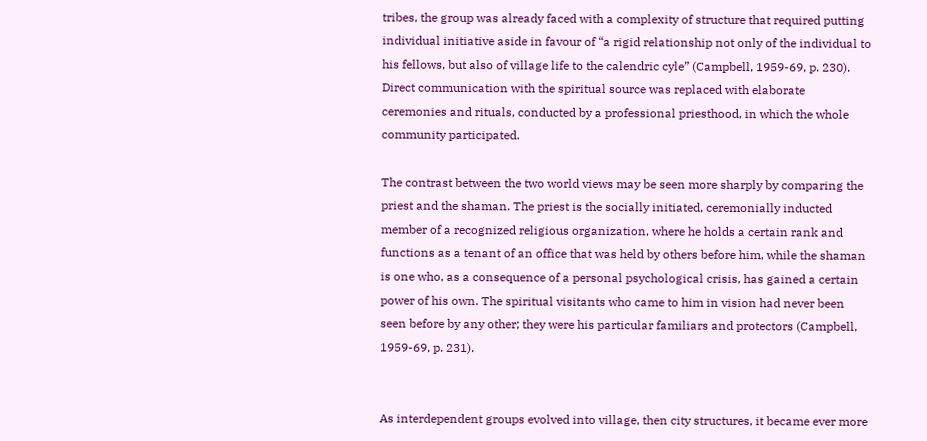tribes, the group was already faced with a complexity of structure that required putting individual initiative aside in favour of “a rigid relationship not only of the individual to his fellows, but also of village life to the calendric cyle” (Campbell, 1959-69, p. 230). Direct communication with the spiritual source was replaced with elaborate ceremonies and rituals, conducted by a professional priesthood, in which the whole community participated.

The contrast between the two world views may be seen more sharply by comparing the priest and the shaman. The priest is the socially initiated, ceremonially inducted member of a recognized religious organization, where he holds a certain rank and functions as a tenant of an office that was held by others before him, while the shaman is one who, as a consequence of a personal psychological crisis, has gained a certain power of his own. The spiritual visitants who came to him in vision had never been seen before by any other; they were his particular familiars and protectors (Campbell, 1959-69, p. 231).


As interdependent groups evolved into village, then city structures, it became ever more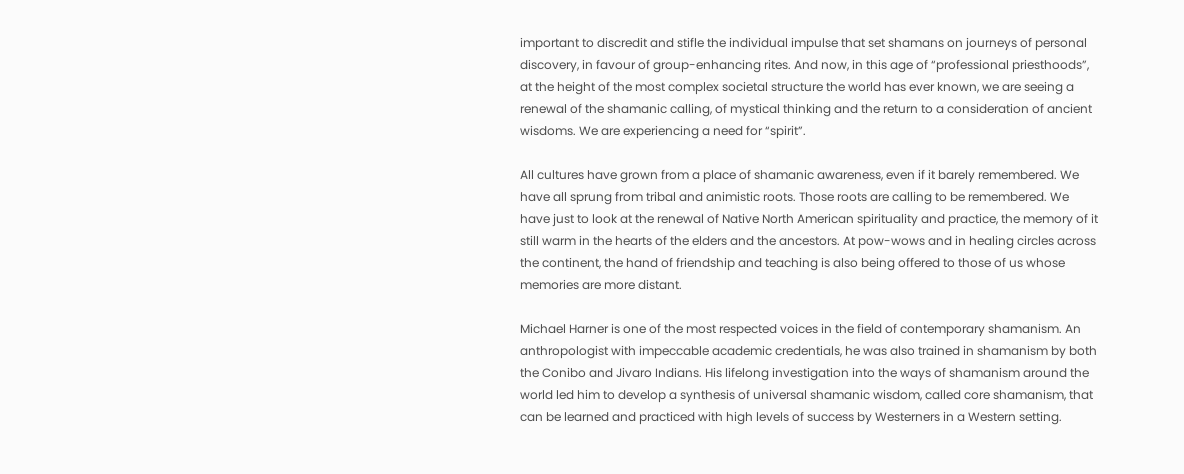important to discredit and stifle the individual impulse that set shamans on journeys of personal discovery, in favour of group-enhancing rites. And now, in this age of “professional priesthoods”, at the height of the most complex societal structure the world has ever known, we are seeing a renewal of the shamanic calling, of mystical thinking and the return to a consideration of ancient wisdoms. We are experiencing a need for “spirit”.

All cultures have grown from a place of shamanic awareness, even if it barely remembered. We have all sprung from tribal and animistic roots. Those roots are calling to be remembered. We have just to look at the renewal of Native North American spirituality and practice, the memory of it still warm in the hearts of the elders and the ancestors. At pow-wows and in healing circles across the continent, the hand of friendship and teaching is also being offered to those of us whose memories are more distant.

Michael Harner is one of the most respected voices in the field of contemporary shamanism. An anthropologist with impeccable academic credentials, he was also trained in shamanism by both the Conibo and Jivaro Indians. His lifelong investigation into the ways of shamanism around the world led him to develop a synthesis of universal shamanic wisdom, called core shamanism, that can be learned and practiced with high levels of success by Westerners in a Western setting.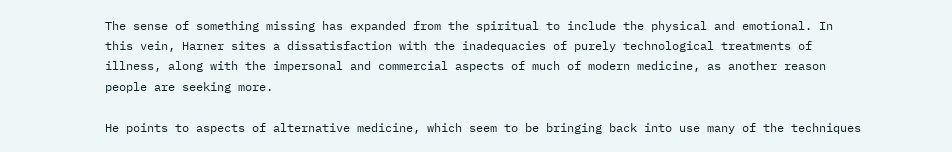The sense of something missing has expanded from the spiritual to include the physical and emotional. In this vein, Harner sites a dissatisfaction with the inadequacies of purely technological treatments of illness, along with the impersonal and commercial aspects of much of modern medicine, as another reason people are seeking more.

He points to aspects of alternative medicine, which seem to be bringing back into use many of the techniques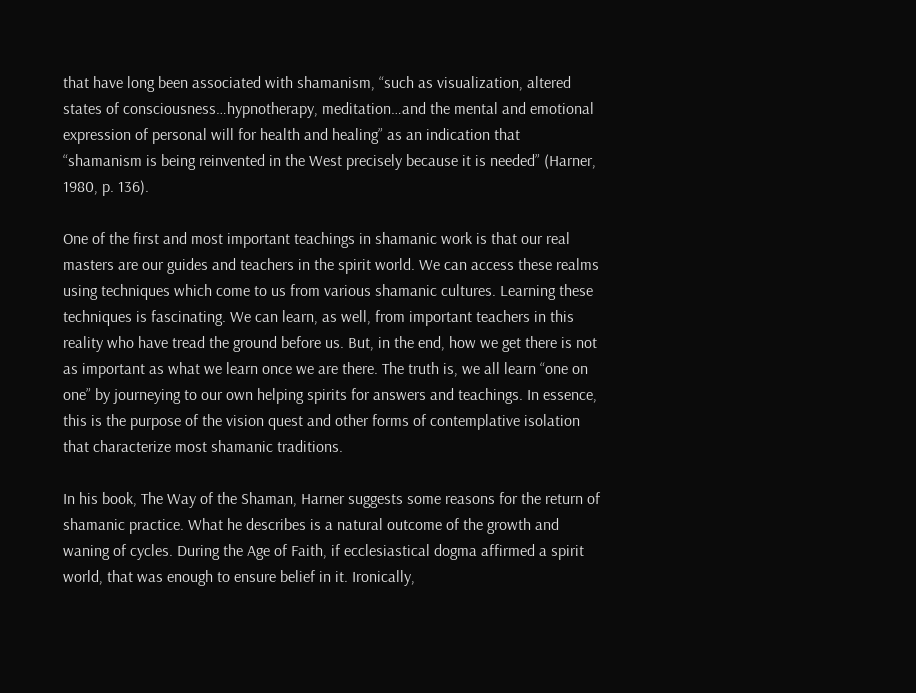that have long been associated with shamanism, “such as visualization, altered states of consciousness…hypnotherapy, meditation…and the mental and emotional expression of personal will for health and healing” as an indication that “shamanism is being reinvented in the West precisely because it is needed” (Harner, 1980, p. 136).

One of the first and most important teachings in shamanic work is that our real masters are our guides and teachers in the spirit world. We can access these realms using techniques which come to us from various shamanic cultures. Learning these techniques is fascinating. We can learn, as well, from important teachers in this reality who have tread the ground before us. But, in the end, how we get there is not as important as what we learn once we are there. The truth is, we all learn “one on one” by journeying to our own helping spirits for answers and teachings. In essence, this is the purpose of the vision quest and other forms of contemplative isolation that characterize most shamanic traditions.

In his book, The Way of the Shaman, Harner suggests some reasons for the return of shamanic practice. What he describes is a natural outcome of the growth and waning of cycles. During the Age of Faith, if ecclesiastical dogma affirmed a spirit world, that was enough to ensure belief in it. Ironically,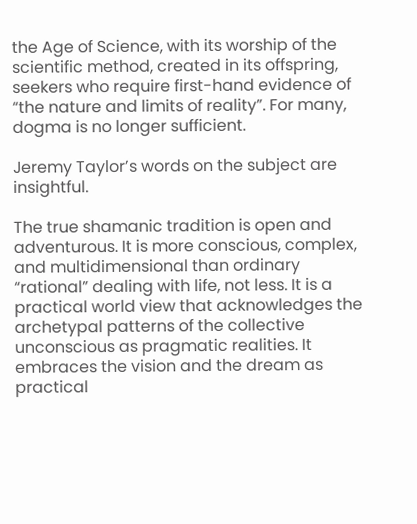the Age of Science, with its worship of the scientific method, created in its offspring, seekers who require first-hand evidence of “the nature and limits of reality”. For many, dogma is no longer sufficient.

Jeremy Taylor’s words on the subject are insightful.

The true shamanic tradition is open and adventurous. It is more conscious, complex, and multidimensional than ordinary “rational” dealing with life, not less. It is a practical world view that acknowledges the archetypal patterns of the collective unconscious as pragmatic realities. It embraces the vision and the dream as practical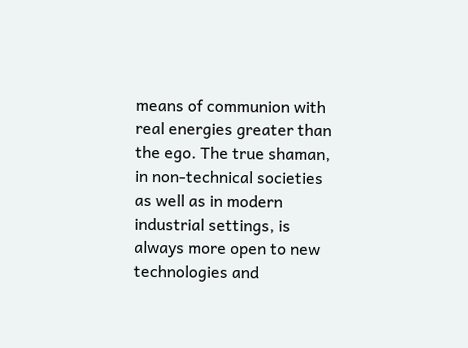means of communion with real energies greater than the ego. The true shaman, in non-technical societies as well as in modern industrial settings, is always more open to new technologies and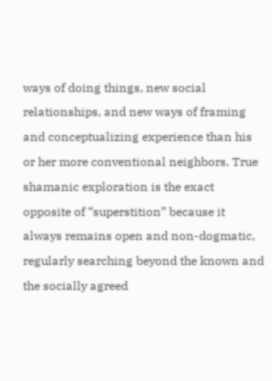ways of doing things, new social relationships, and new ways of framing and conceptualizing experience than his or her more conventional neighbors. True shamanic exploration is the exact opposite of “superstition” because it always remains open and non-dogmatic, regularly searching beyond the known and the socially agreed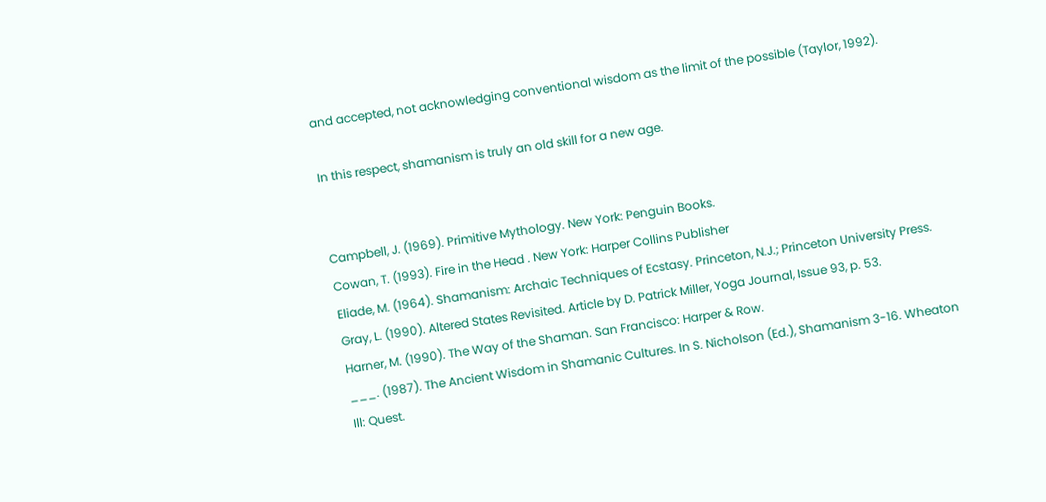and accepted, not acknowledging conventional wisdom as the limit of the possible (Taylor, 1992).

In this respect, shamanism is truly an old skill for a new age.


Campbell, J. (1969). Primitive Mythology. New York: Penguin Books.
Cowan, T. (1993). Fire in the Head . New York: Harper Collins Publisher
Eliade, M. (1964). Shamanism: Archaic Techniques of Ecstasy. Princeton, N.J.; Princeton University Press.
Gray, L. (1990). Altered States Revisited. Article by D. Patrick Miller, Yoga Journal, Issue 93, p. 53.
Harner, M. (1990). The Way of the Shaman. San Francisco: Harper & Row.
___. (1987). The Ancient Wisdom in Shamanic Cultures. In S. Nicholson (Ed.), Shamanism 3-16. Wheaton Ill: Quest.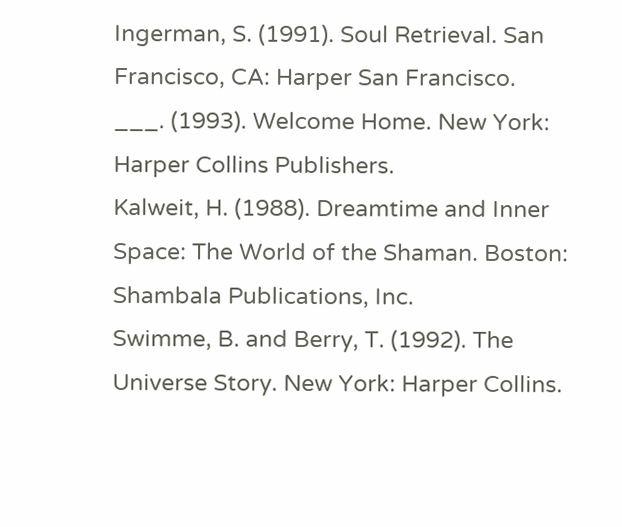Ingerman, S. (1991). Soul Retrieval. San Francisco, CA: Harper San Francisco.
___. (1993). Welcome Home. New York: Harper Collins Publishers.
Kalweit, H. (1988). Dreamtime and Inner Space: The World of the Shaman. Boston: Shambala Publications, Inc.
Swimme, B. and Berry, T. (1992). The Universe Story. New York: Harper Collins.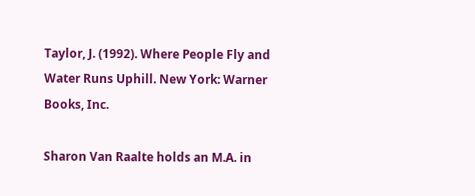Taylor, J. (1992). Where People Fly and Water Runs Uphill. New York: Warner Books, Inc.

Sharon Van Raalte holds an M.A. in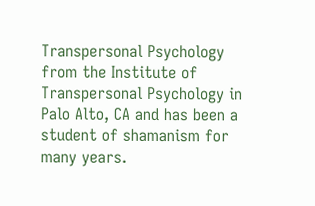Transpersonal Psychology from the Institute of Transpersonal Psychology in Palo Alto, CA and has been a student of shamanism for many years.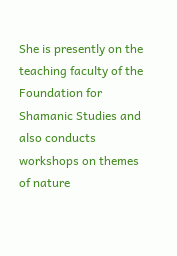She is presently on the teaching faculty of the Foundation for Shamanic Studies and also conducts workshops on themes of nature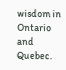wisdom in Ontario and Quebec.